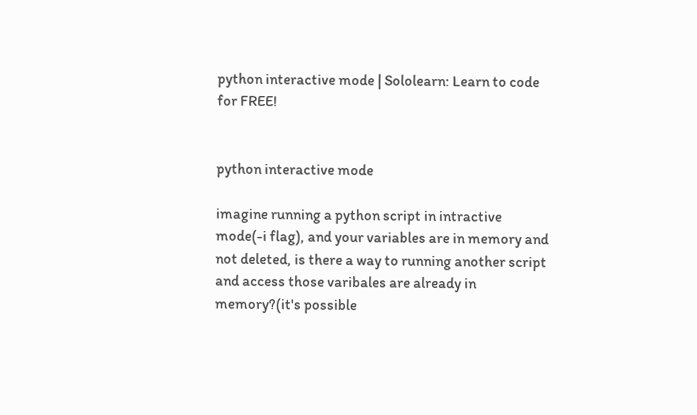python interactive mode | Sololearn: Learn to code for FREE!


python interactive mode

imagine running a python script in intractive mode(-i flag), and your variables are in memory and not deleted, is there a way to running another script and access those varibales are already in memory?(it's possible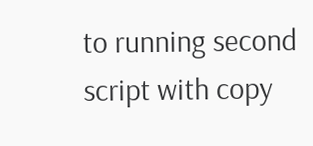to running second script with copy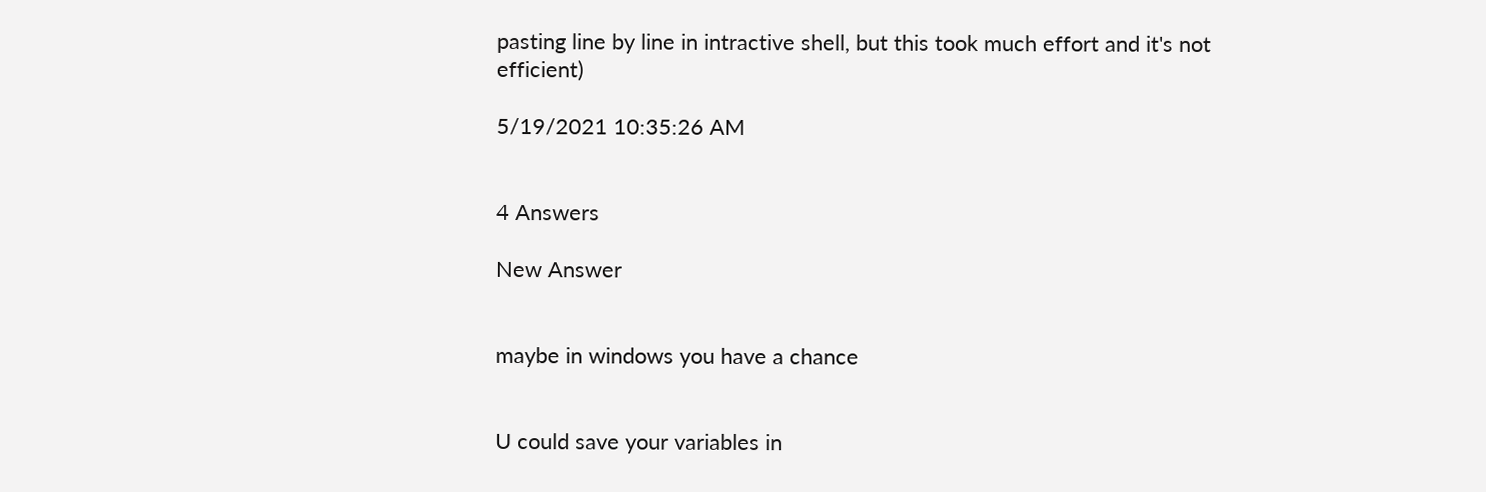pasting line by line in intractive shell, but this took much effort and it's not efficient)

5/19/2021 10:35:26 AM


4 Answers

New Answer


maybe in windows you have a chance


U could save your variables in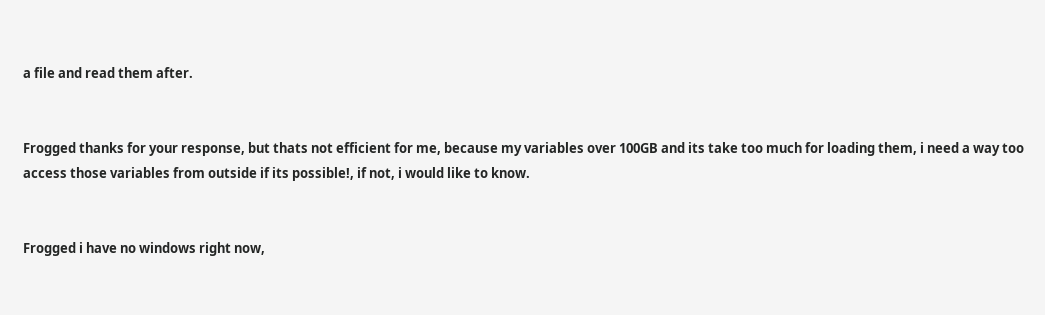a file and read them after.


Frogged thanks for your response, but thats not efficient for me, because my variables over 100GB and its take too much for loading them, i need a way too access those variables from outside if its possible!, if not, i would like to know.


Frogged i have no windows right now,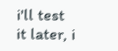i'll test it later, i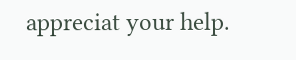appreciat your help.